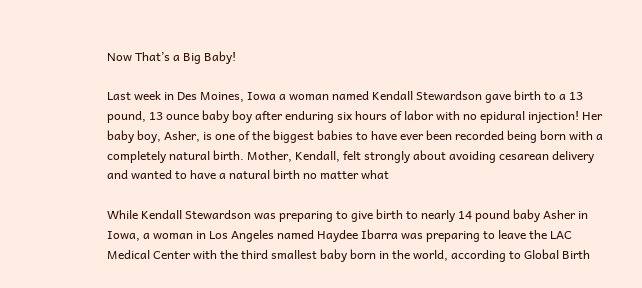Now That’s a Big Baby!

Last week in Des Moines, Iowa a woman named Kendall Stewardson gave birth to a 13 pound, 13 ounce baby boy after enduring six hours of labor with no epidural injection! Her baby boy, Asher, is one of the biggest babies to have ever been recorded being born with a completely natural birth. Mother, Kendall, felt strongly about avoiding cesarean delivery and wanted to have a natural birth no matter what

While Kendall Stewardson was preparing to give birth to nearly 14 pound baby Asher in Iowa, a woman in Los Angeles named Haydee Ibarra was preparing to leave the LAC Medical Center with the third smallest baby born in the world, according to Global Birth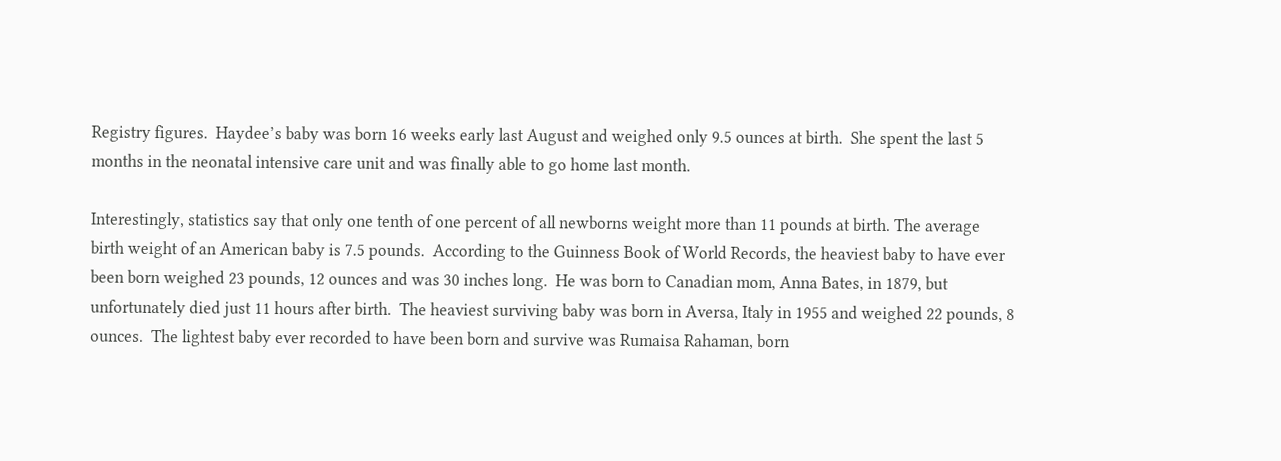Registry figures.  Haydee’s baby was born 16 weeks early last August and weighed only 9.5 ounces at birth.  She spent the last 5 months in the neonatal intensive care unit and was finally able to go home last month.

Interestingly, statistics say that only one tenth of one percent of all newborns weight more than 11 pounds at birth. The average birth weight of an American baby is 7.5 pounds.  According to the Guinness Book of World Records, the heaviest baby to have ever been born weighed 23 pounds, 12 ounces and was 30 inches long.  He was born to Canadian mom, Anna Bates, in 1879, but unfortunately died just 11 hours after birth.  The heaviest surviving baby was born in Aversa, Italy in 1955 and weighed 22 pounds, 8 ounces.  The lightest baby ever recorded to have been born and survive was Rumaisa Rahaman, born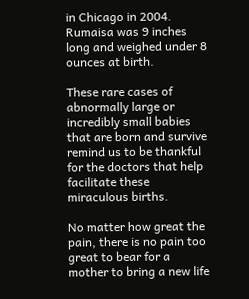in Chicago in 2004.  Rumaisa was 9 inches long and weighed under 8 ounces at birth.

These rare cases of abnormally large or incredibly small babies that are born and survive remind us to be thankful for the doctors that help facilitate these miraculous births.

No matter how great the pain, there is no pain too great to bear for a mother to bring a new life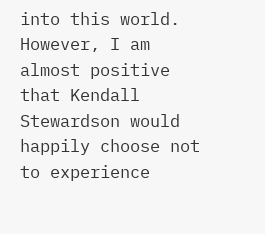into this world. However, I am almost positive that Kendall Stewardson would happily choose not to experience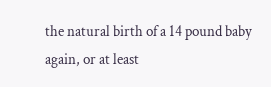the natural birth of a 14 pound baby again, or at least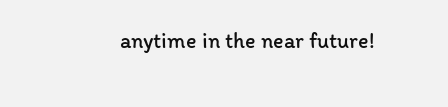anytime in the near future!